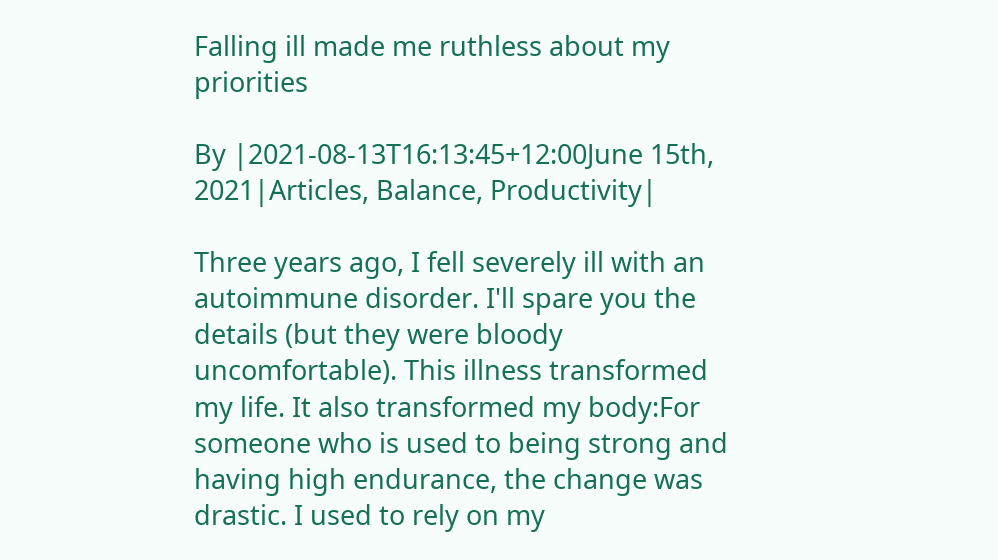Falling ill made me ruthless about my priorities

By |2021-08-13T16:13:45+12:00June 15th, 2021|Articles, Balance, Productivity|

Three years ago, I fell severely ill with an autoimmune disorder. I'll spare you the details (but they were bloody uncomfortable). This illness transformed my life. It also transformed my body:For someone who is used to being strong and having high endurance, the change was drastic. I used to rely on my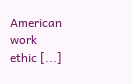American work ethic [...]